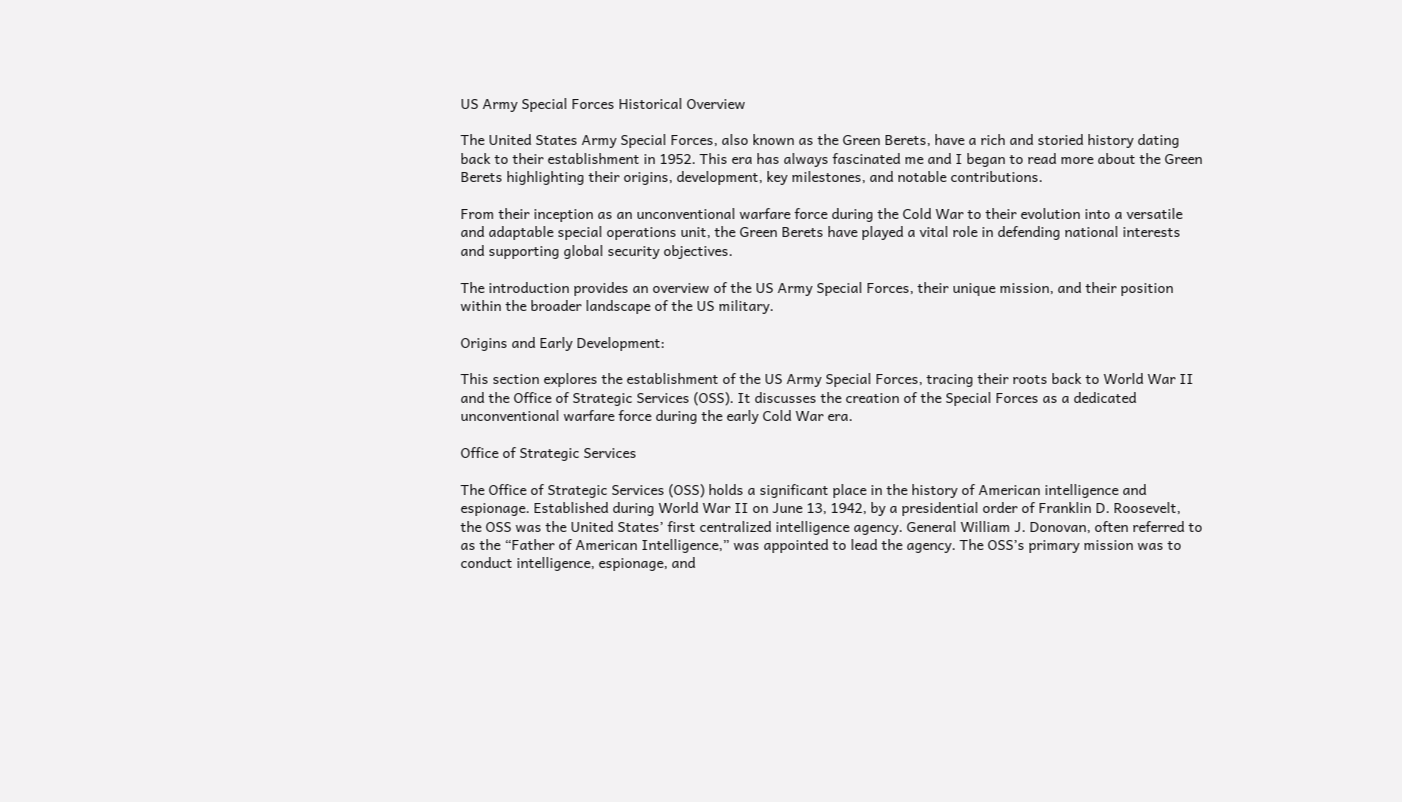US Army Special Forces Historical Overview

The United States Army Special Forces, also known as the Green Berets, have a rich and storied history dating back to their establishment in 1952. This era has always fascinated me and I began to read more about the Green Berets highlighting their origins, development, key milestones, and notable contributions.

From their inception as an unconventional warfare force during the Cold War to their evolution into a versatile and adaptable special operations unit, the Green Berets have played a vital role in defending national interests and supporting global security objectives.

The introduction provides an overview of the US Army Special Forces, their unique mission, and their position within the broader landscape of the US military.

Origins and Early Development:

This section explores the establishment of the US Army Special Forces, tracing their roots back to World War II and the Office of Strategic Services (OSS). It discusses the creation of the Special Forces as a dedicated unconventional warfare force during the early Cold War era.

Office of Strategic Services

The Office of Strategic Services (OSS) holds a significant place in the history of American intelligence and espionage. Established during World War II on June 13, 1942, by a presidential order of Franklin D. Roosevelt, the OSS was the United States’ first centralized intelligence agency. General William J. Donovan, often referred to as the “Father of American Intelligence,” was appointed to lead the agency. The OSS’s primary mission was to conduct intelligence, espionage, and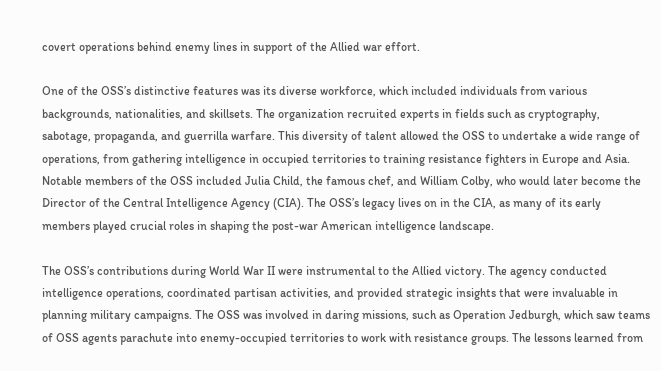covert operations behind enemy lines in support of the Allied war effort.

One of the OSS’s distinctive features was its diverse workforce, which included individuals from various backgrounds, nationalities, and skillsets. The organization recruited experts in fields such as cryptography, sabotage, propaganda, and guerrilla warfare. This diversity of talent allowed the OSS to undertake a wide range of operations, from gathering intelligence in occupied territories to training resistance fighters in Europe and Asia. Notable members of the OSS included Julia Child, the famous chef, and William Colby, who would later become the Director of the Central Intelligence Agency (CIA). The OSS’s legacy lives on in the CIA, as many of its early members played crucial roles in shaping the post-war American intelligence landscape.

The OSS’s contributions during World War II were instrumental to the Allied victory. The agency conducted intelligence operations, coordinated partisan activities, and provided strategic insights that were invaluable in planning military campaigns. The OSS was involved in daring missions, such as Operation Jedburgh, which saw teams of OSS agents parachute into enemy-occupied territories to work with resistance groups. The lessons learned from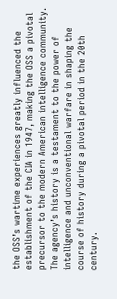the OSS’s wartime experiences greatly influenced the establishment of the CIA in 1947, making the OSS a pivotal precursor to the modern American intelligence community. The agency’s history is a testament to the power of intelligence and unconventional warfare in shaping the course of history during a pivotal period in the 20th century.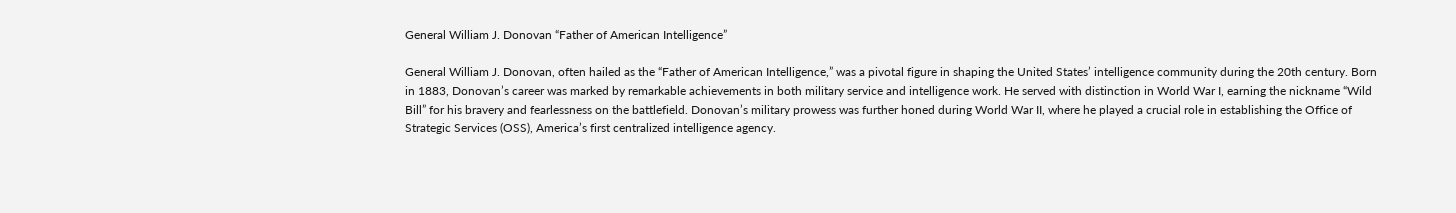General William J. Donovan “Father of American Intelligence”

General William J. Donovan, often hailed as the “Father of American Intelligence,” was a pivotal figure in shaping the United States’ intelligence community during the 20th century. Born in 1883, Donovan’s career was marked by remarkable achievements in both military service and intelligence work. He served with distinction in World War I, earning the nickname “Wild Bill” for his bravery and fearlessness on the battlefield. Donovan’s military prowess was further honed during World War II, where he played a crucial role in establishing the Office of Strategic Services (OSS), America’s first centralized intelligence agency.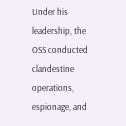Under his leadership, the OSS conducted clandestine operations, espionage, and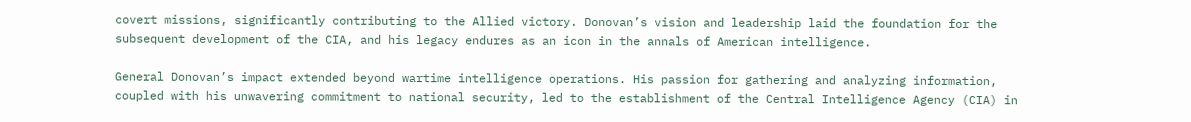covert missions, significantly contributing to the Allied victory. Donovan’s vision and leadership laid the foundation for the subsequent development of the CIA, and his legacy endures as an icon in the annals of American intelligence.

General Donovan’s impact extended beyond wartime intelligence operations. His passion for gathering and analyzing information, coupled with his unwavering commitment to national security, led to the establishment of the Central Intelligence Agency (CIA) in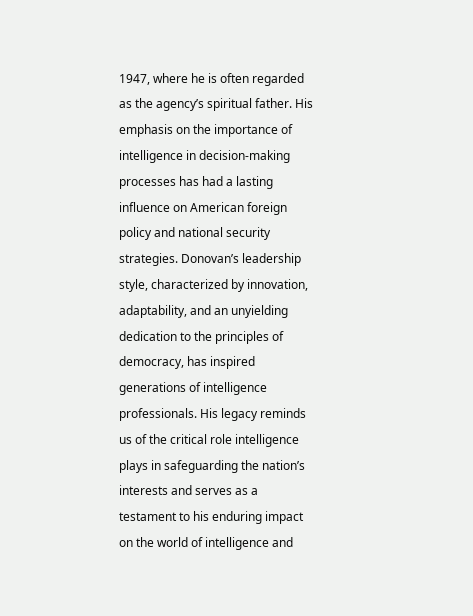1947, where he is often regarded as the agency’s spiritual father. His emphasis on the importance of intelligence in decision-making processes has had a lasting influence on American foreign policy and national security strategies. Donovan’s leadership style, characterized by innovation, adaptability, and an unyielding dedication to the principles of democracy, has inspired generations of intelligence professionals. His legacy reminds us of the critical role intelligence plays in safeguarding the nation’s interests and serves as a testament to his enduring impact on the world of intelligence and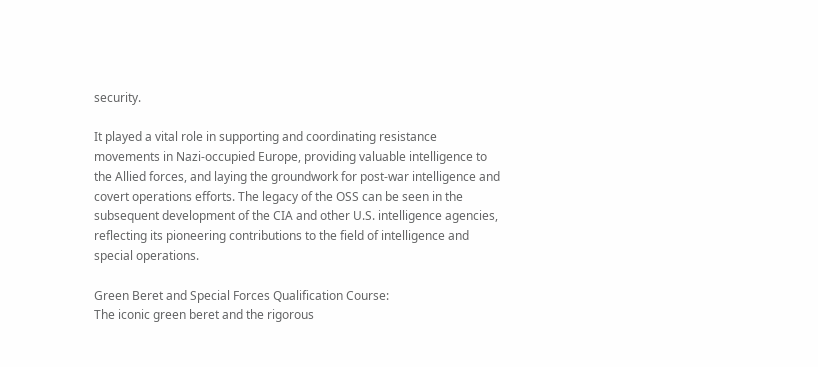security.

It played a vital role in supporting and coordinating resistance movements in Nazi-occupied Europe, providing valuable intelligence to the Allied forces, and laying the groundwork for post-war intelligence and covert operations efforts. The legacy of the OSS can be seen in the subsequent development of the CIA and other U.S. intelligence agencies, reflecting its pioneering contributions to the field of intelligence and special operations.

Green Beret and Special Forces Qualification Course:
The iconic green beret and the rigorous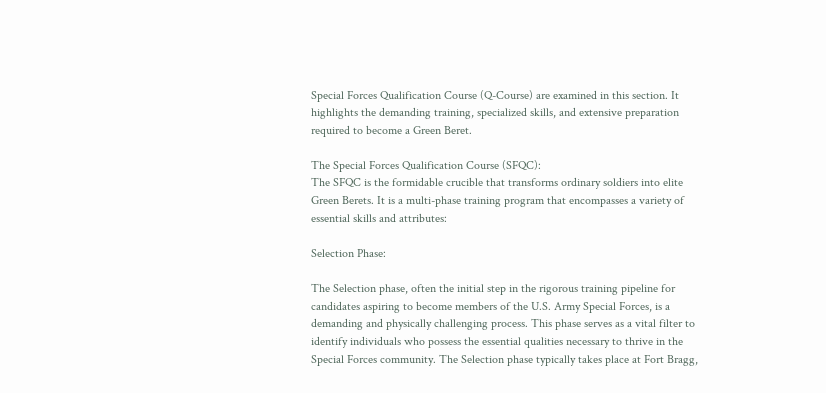Special Forces Qualification Course (Q-Course) are examined in this section. It highlights the demanding training, specialized skills, and extensive preparation required to become a Green Beret.

The Special Forces Qualification Course (SFQC):
The SFQC is the formidable crucible that transforms ordinary soldiers into elite Green Berets. It is a multi-phase training program that encompasses a variety of essential skills and attributes:

Selection Phase:

The Selection phase, often the initial step in the rigorous training pipeline for candidates aspiring to become members of the U.S. Army Special Forces, is a demanding and physically challenging process. This phase serves as a vital filter to identify individuals who possess the essential qualities necessary to thrive in the Special Forces community. The Selection phase typically takes place at Fort Bragg,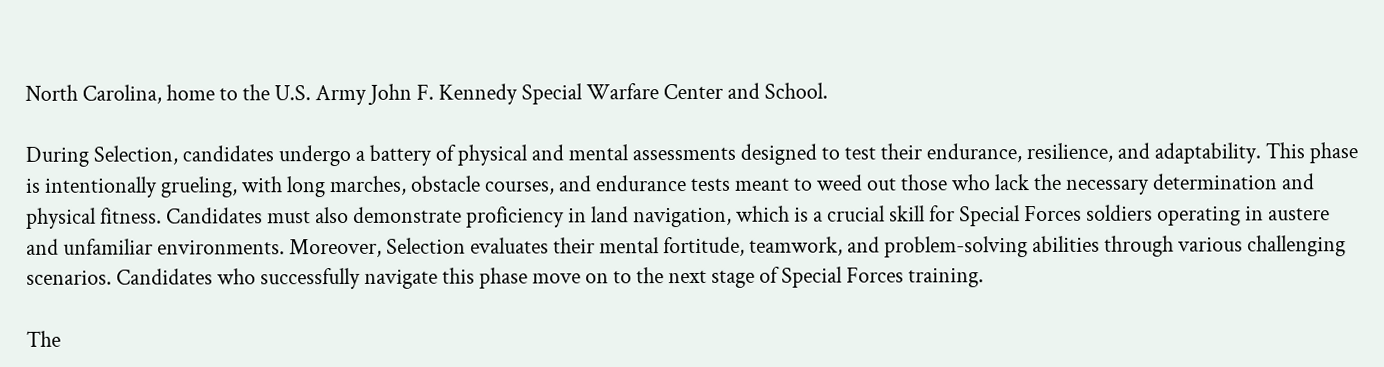North Carolina, home to the U.S. Army John F. Kennedy Special Warfare Center and School.

During Selection, candidates undergo a battery of physical and mental assessments designed to test their endurance, resilience, and adaptability. This phase is intentionally grueling, with long marches, obstacle courses, and endurance tests meant to weed out those who lack the necessary determination and physical fitness. Candidates must also demonstrate proficiency in land navigation, which is a crucial skill for Special Forces soldiers operating in austere and unfamiliar environments. Moreover, Selection evaluates their mental fortitude, teamwork, and problem-solving abilities through various challenging scenarios. Candidates who successfully navigate this phase move on to the next stage of Special Forces training.

The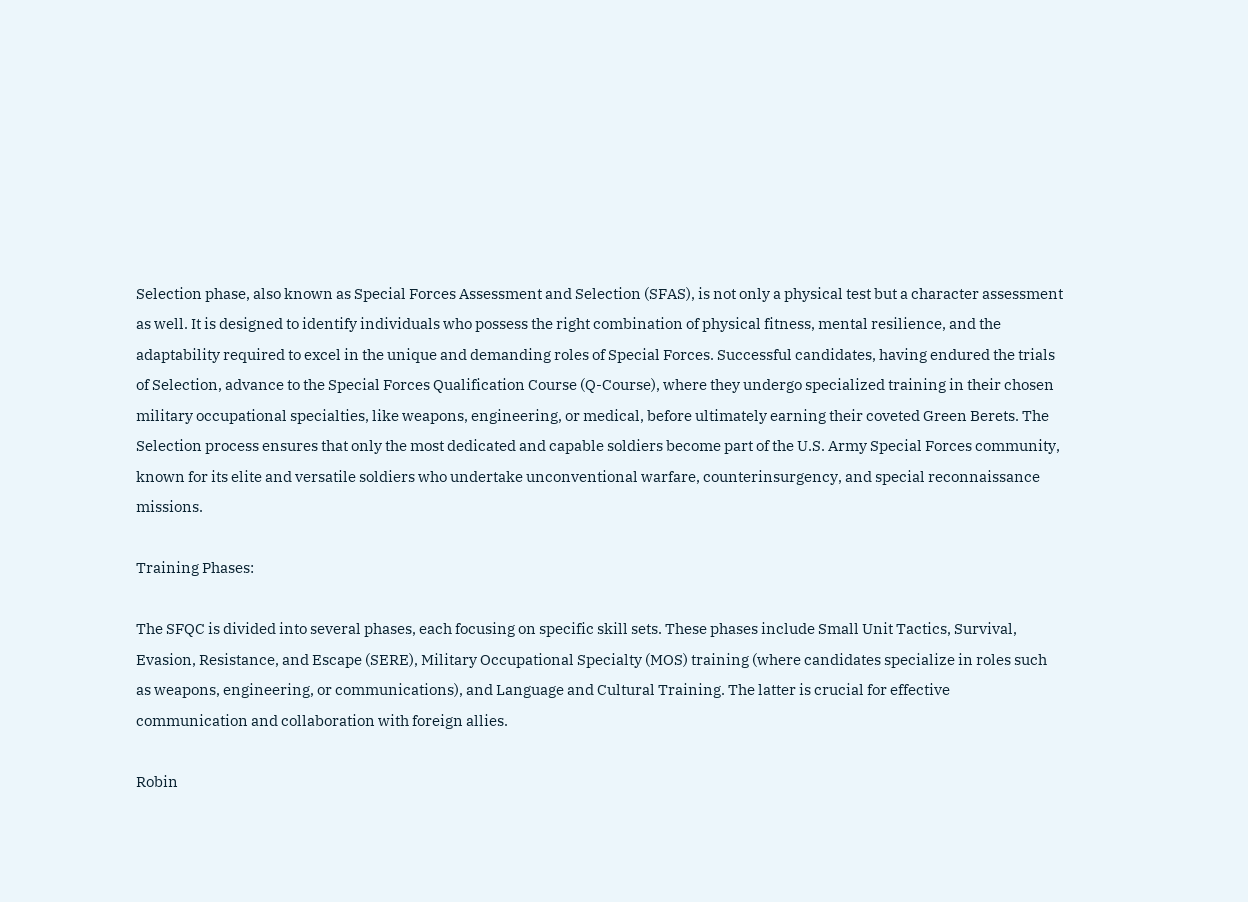Selection phase, also known as Special Forces Assessment and Selection (SFAS), is not only a physical test but a character assessment as well. It is designed to identify individuals who possess the right combination of physical fitness, mental resilience, and the adaptability required to excel in the unique and demanding roles of Special Forces. Successful candidates, having endured the trials of Selection, advance to the Special Forces Qualification Course (Q-Course), where they undergo specialized training in their chosen military occupational specialties, like weapons, engineering, or medical, before ultimately earning their coveted Green Berets. The Selection process ensures that only the most dedicated and capable soldiers become part of the U.S. Army Special Forces community, known for its elite and versatile soldiers who undertake unconventional warfare, counterinsurgency, and special reconnaissance missions.

Training Phases:

The SFQC is divided into several phases, each focusing on specific skill sets. These phases include Small Unit Tactics, Survival, Evasion, Resistance, and Escape (SERE), Military Occupational Specialty (MOS) training (where candidates specialize in roles such as weapons, engineering, or communications), and Language and Cultural Training. The latter is crucial for effective communication and collaboration with foreign allies.

Robin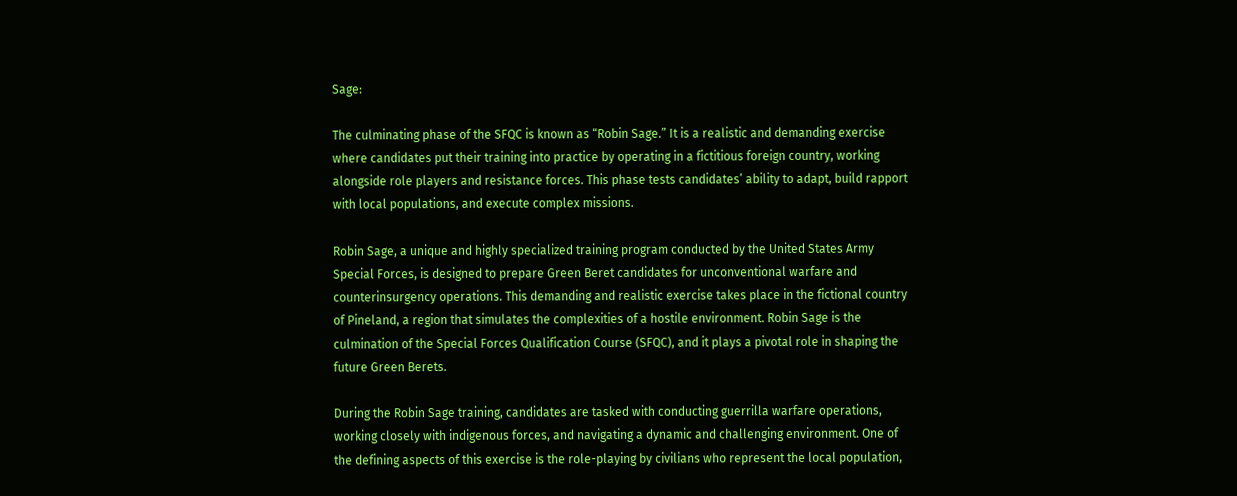Sage:

The culminating phase of the SFQC is known as “Robin Sage.” It is a realistic and demanding exercise where candidates put their training into practice by operating in a fictitious foreign country, working alongside role players and resistance forces. This phase tests candidates’ ability to adapt, build rapport with local populations, and execute complex missions.

Robin Sage, a unique and highly specialized training program conducted by the United States Army Special Forces, is designed to prepare Green Beret candidates for unconventional warfare and counterinsurgency operations. This demanding and realistic exercise takes place in the fictional country of Pineland, a region that simulates the complexities of a hostile environment. Robin Sage is the culmination of the Special Forces Qualification Course (SFQC), and it plays a pivotal role in shaping the future Green Berets.

During the Robin Sage training, candidates are tasked with conducting guerrilla warfare operations, working closely with indigenous forces, and navigating a dynamic and challenging environment. One of the defining aspects of this exercise is the role-playing by civilians who represent the local population,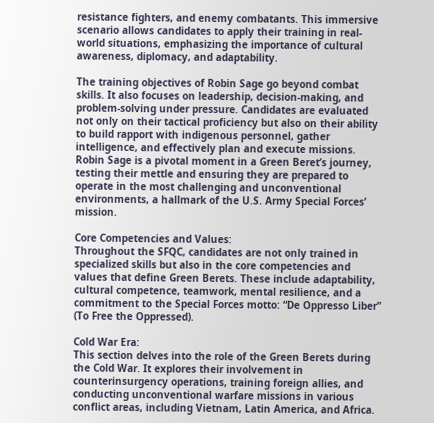resistance fighters, and enemy combatants. This immersive scenario allows candidates to apply their training in real-world situations, emphasizing the importance of cultural awareness, diplomacy, and adaptability.

The training objectives of Robin Sage go beyond combat skills. It also focuses on leadership, decision-making, and problem-solving under pressure. Candidates are evaluated not only on their tactical proficiency but also on their ability to build rapport with indigenous personnel, gather intelligence, and effectively plan and execute missions. Robin Sage is a pivotal moment in a Green Beret’s journey, testing their mettle and ensuring they are prepared to operate in the most challenging and unconventional environments, a hallmark of the U.S. Army Special Forces’ mission.

Core Competencies and Values:
Throughout the SFQC, candidates are not only trained in specialized skills but also in the core competencies and values that define Green Berets. These include adaptability, cultural competence, teamwork, mental resilience, and a commitment to the Special Forces motto: “De Oppresso Liber” (To Free the Oppressed).

Cold War Era:
This section delves into the role of the Green Berets during the Cold War. It explores their involvement in counterinsurgency operations, training foreign allies, and conducting unconventional warfare missions in various conflict areas, including Vietnam, Latin America, and Africa.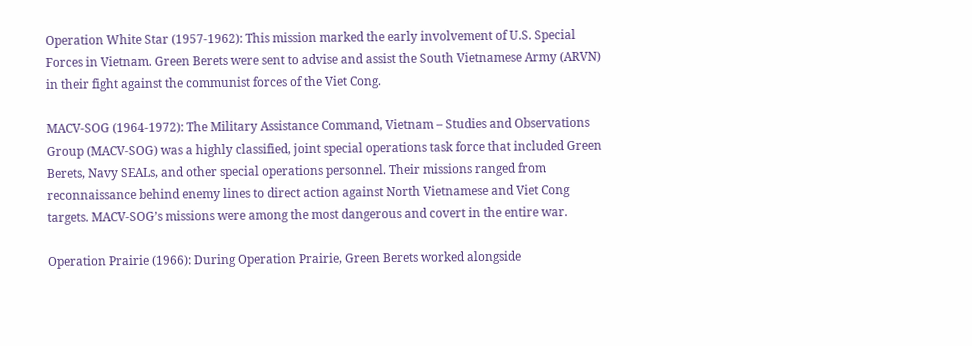Operation White Star (1957-1962): This mission marked the early involvement of U.S. Special Forces in Vietnam. Green Berets were sent to advise and assist the South Vietnamese Army (ARVN) in their fight against the communist forces of the Viet Cong.

MACV-SOG (1964-1972): The Military Assistance Command, Vietnam – Studies and Observations Group (MACV-SOG) was a highly classified, joint special operations task force that included Green Berets, Navy SEALs, and other special operations personnel. Their missions ranged from reconnaissance behind enemy lines to direct action against North Vietnamese and Viet Cong targets. MACV-SOG’s missions were among the most dangerous and covert in the entire war.

Operation Prairie (1966): During Operation Prairie, Green Berets worked alongside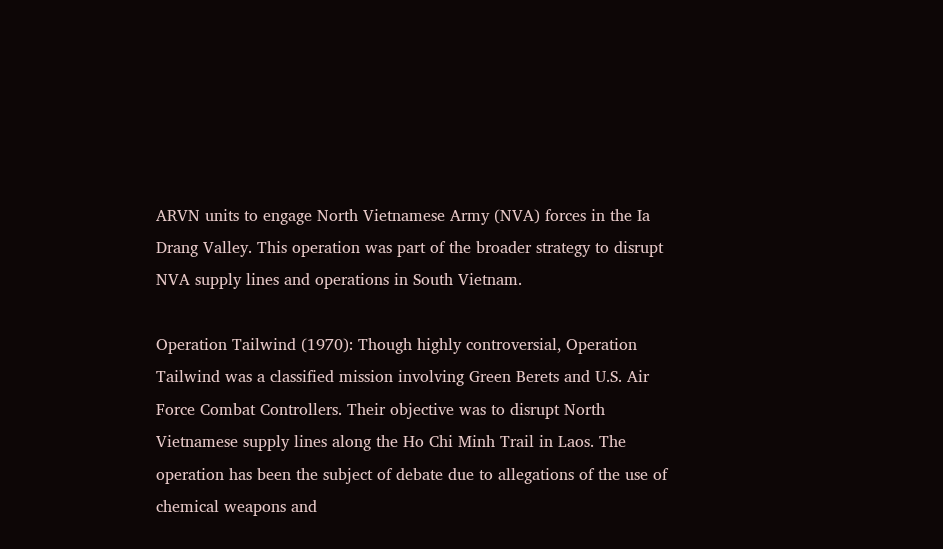ARVN units to engage North Vietnamese Army (NVA) forces in the Ia Drang Valley. This operation was part of the broader strategy to disrupt NVA supply lines and operations in South Vietnam.

Operation Tailwind (1970): Though highly controversial, Operation Tailwind was a classified mission involving Green Berets and U.S. Air Force Combat Controllers. Their objective was to disrupt North Vietnamese supply lines along the Ho Chi Minh Trail in Laos. The operation has been the subject of debate due to allegations of the use of chemical weapons and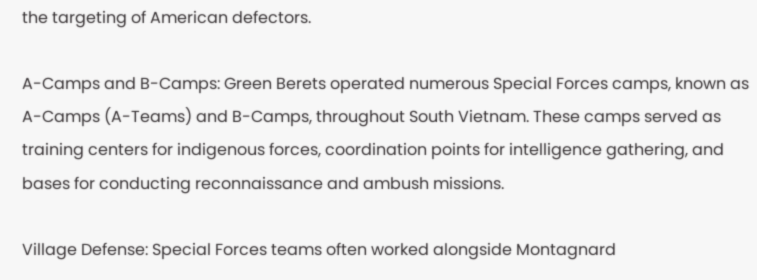the targeting of American defectors.

A-Camps and B-Camps: Green Berets operated numerous Special Forces camps, known as A-Camps (A-Teams) and B-Camps, throughout South Vietnam. These camps served as training centers for indigenous forces, coordination points for intelligence gathering, and bases for conducting reconnaissance and ambush missions.

Village Defense: Special Forces teams often worked alongside Montagnard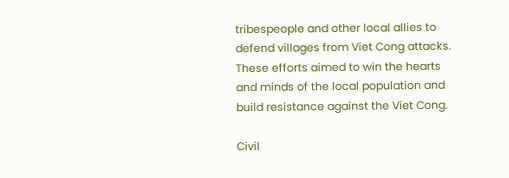tribespeople and other local allies to defend villages from Viet Cong attacks. These efforts aimed to win the hearts and minds of the local population and build resistance against the Viet Cong.

Civil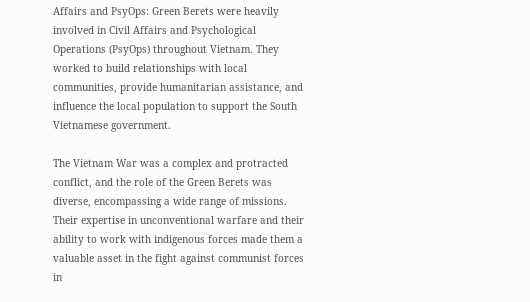Affairs and PsyOps: Green Berets were heavily involved in Civil Affairs and Psychological Operations (PsyOps) throughout Vietnam. They worked to build relationships with local communities, provide humanitarian assistance, and influence the local population to support the South Vietnamese government.

The Vietnam War was a complex and protracted conflict, and the role of the Green Berets was diverse, encompassing a wide range of missions. Their expertise in unconventional warfare and their ability to work with indigenous forces made them a valuable asset in the fight against communist forces in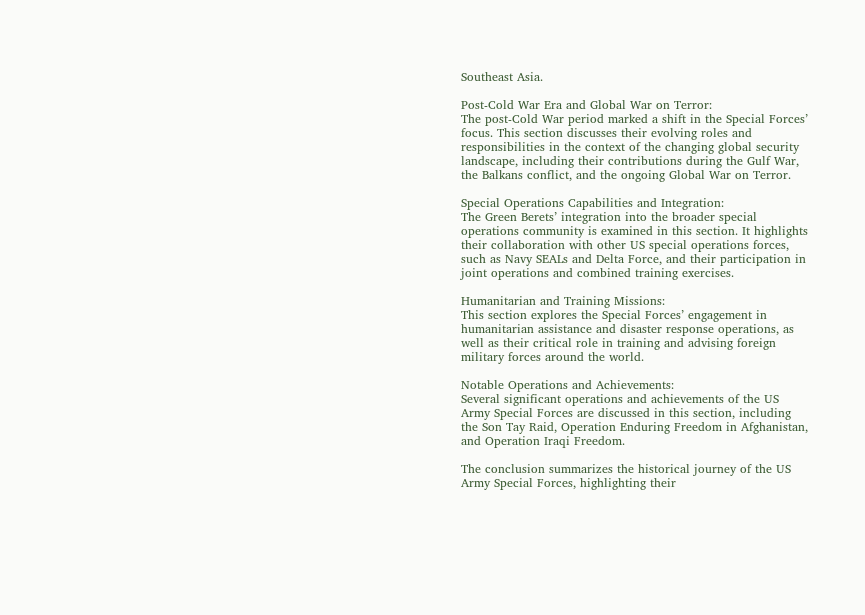Southeast Asia.

Post-Cold War Era and Global War on Terror:
The post-Cold War period marked a shift in the Special Forces’ focus. This section discusses their evolving roles and responsibilities in the context of the changing global security landscape, including their contributions during the Gulf War, the Balkans conflict, and the ongoing Global War on Terror.

Special Operations Capabilities and Integration:
The Green Berets’ integration into the broader special operations community is examined in this section. It highlights their collaboration with other US special operations forces, such as Navy SEALs and Delta Force, and their participation in joint operations and combined training exercises.

Humanitarian and Training Missions:
This section explores the Special Forces’ engagement in humanitarian assistance and disaster response operations, as well as their critical role in training and advising foreign military forces around the world.

Notable Operations and Achievements:
Several significant operations and achievements of the US Army Special Forces are discussed in this section, including the Son Tay Raid, Operation Enduring Freedom in Afghanistan, and Operation Iraqi Freedom.

The conclusion summarizes the historical journey of the US Army Special Forces, highlighting their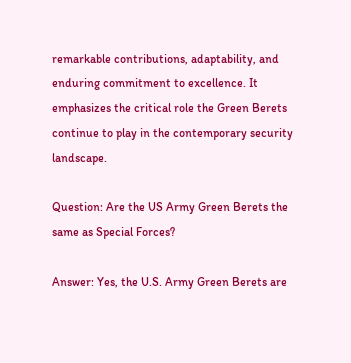remarkable contributions, adaptability, and enduring commitment to excellence. It emphasizes the critical role the Green Berets continue to play in the contemporary security landscape.

Question: Are the US Army Green Berets the same as Special Forces?

Answer: Yes, the U.S. Army Green Berets are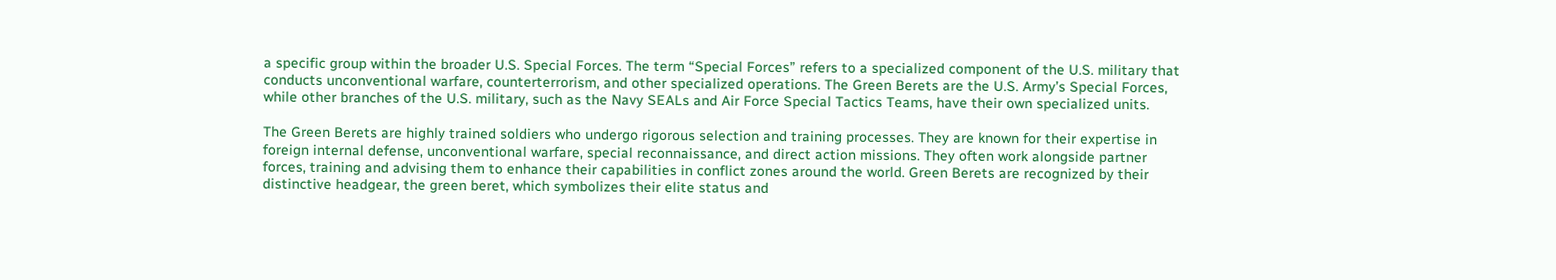a specific group within the broader U.S. Special Forces. The term “Special Forces” refers to a specialized component of the U.S. military that conducts unconventional warfare, counterterrorism, and other specialized operations. The Green Berets are the U.S. Army’s Special Forces, while other branches of the U.S. military, such as the Navy SEALs and Air Force Special Tactics Teams, have their own specialized units.

The Green Berets are highly trained soldiers who undergo rigorous selection and training processes. They are known for their expertise in foreign internal defense, unconventional warfare, special reconnaissance, and direct action missions. They often work alongside partner forces, training and advising them to enhance their capabilities in conflict zones around the world. Green Berets are recognized by their distinctive headgear, the green beret, which symbolizes their elite status and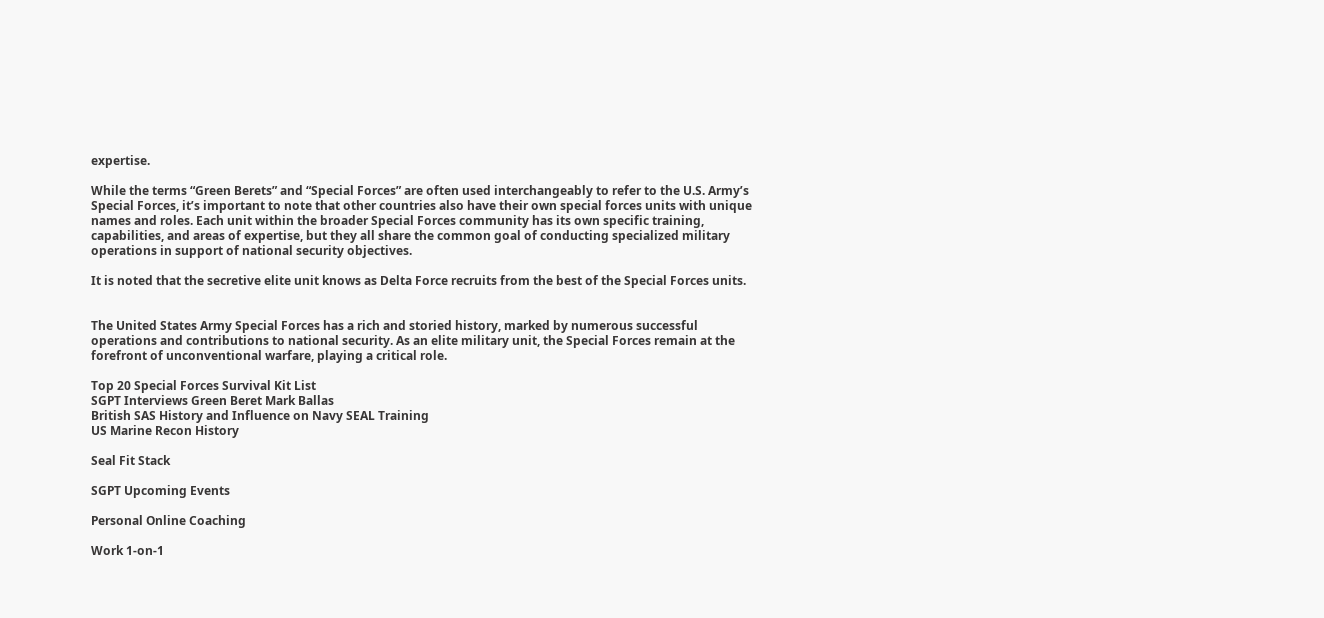expertise.

While the terms “Green Berets” and “Special Forces” are often used interchangeably to refer to the U.S. Army’s Special Forces, it’s important to note that other countries also have their own special forces units with unique names and roles. Each unit within the broader Special Forces community has its own specific training, capabilities, and areas of expertise, but they all share the common goal of conducting specialized military operations in support of national security objectives.

It is noted that the secretive elite unit knows as Delta Force recruits from the best of the Special Forces units.


The United States Army Special Forces has a rich and storied history, marked by numerous successful operations and contributions to national security. As an elite military unit, the Special Forces remain at the forefront of unconventional warfare, playing a critical role.

Top 20 Special Forces Survival Kit List
SGPT Interviews Green Beret Mark Ballas
British SAS History and Influence on Navy SEAL Training
US Marine Recon History

Seal Fit Stack

SGPT Upcoming Events

Personal Online Coaching

Work 1-on-1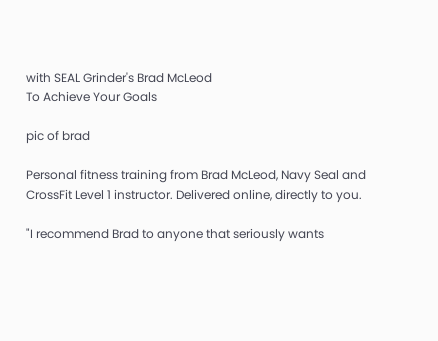with SEAL Grinder's Brad McLeod
To Achieve Your Goals

pic of brad

Personal fitness training from Brad McLeod, Navy Seal and CrossFit Level 1 instructor. Delivered online, directly to you.

"I recommend Brad to anyone that seriously wants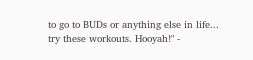to go to BUDs or anything else in life... try these workouts. Hooyah!" -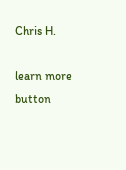Chris H.

learn more button